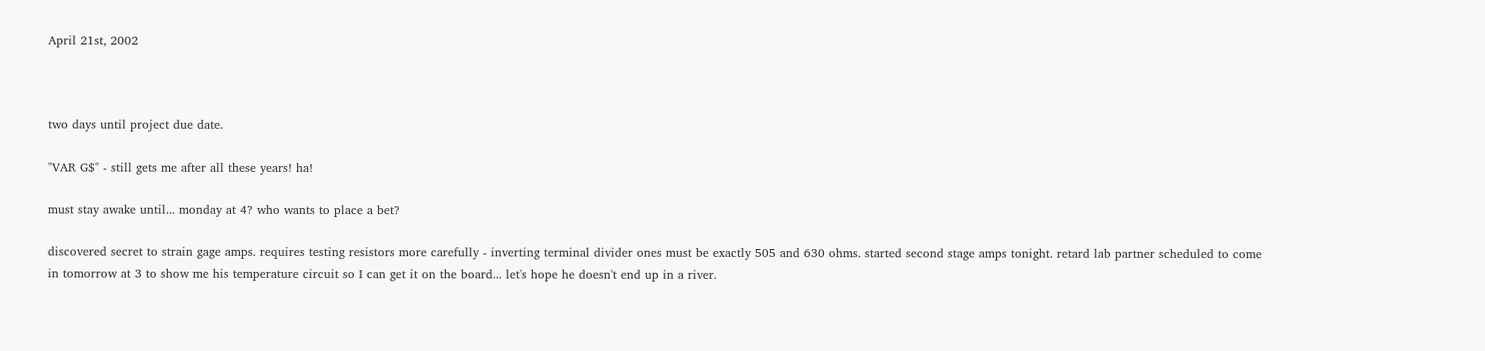April 21st, 2002



two days until project due date.

"VAR G$" - still gets me after all these years! ha!

must stay awake until... monday at 4? who wants to place a bet?

discovered secret to strain gage amps. requires testing resistors more carefully - inverting terminal divider ones must be exactly 505 and 630 ohms. started second stage amps tonight. retard lab partner scheduled to come in tomorrow at 3 to show me his temperature circuit so I can get it on the board... let's hope he doesn't end up in a river.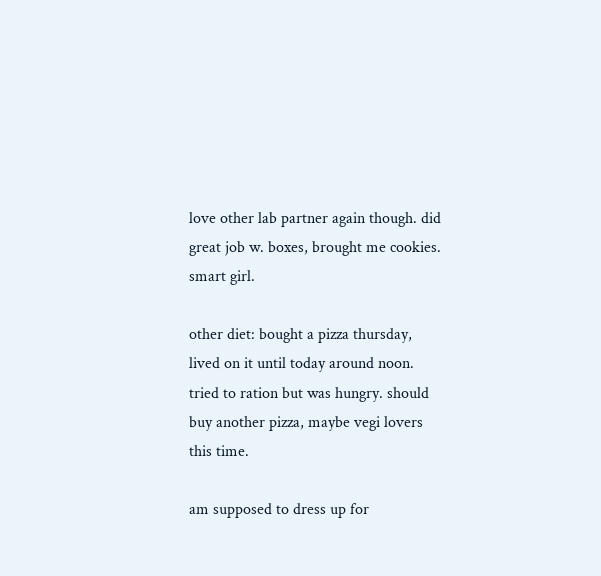love other lab partner again though. did great job w. boxes, brought me cookies. smart girl.

other diet: bought a pizza thursday, lived on it until today around noon. tried to ration but was hungry. should buy another pizza, maybe vegi lovers this time.

am supposed to dress up for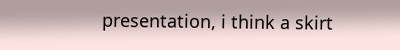presentation, i think a skirt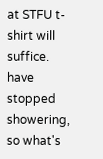at STFU t-shirt will suffice. have stopped showering, so what's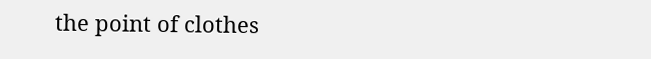the point of clothes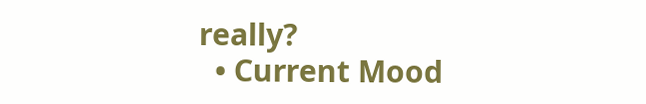really?
  • Current Mood